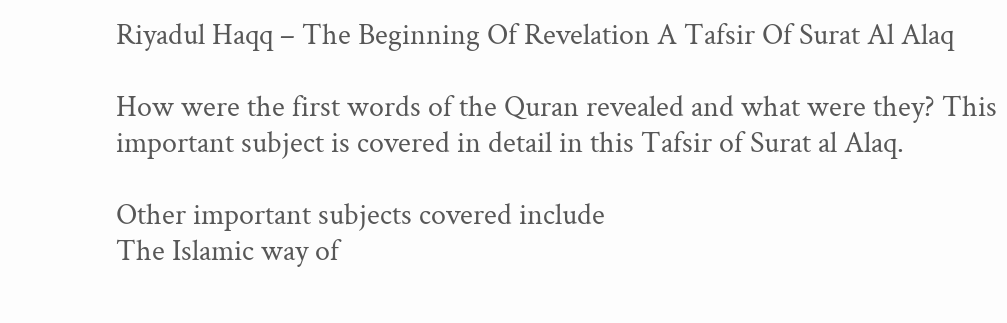Riyadul Haqq – The Beginning Of Revelation A Tafsir Of Surat Al Alaq

How were the first words of the Quran revealed and what were they? This important subject is covered in detail in this Tafsir of Surat al Alaq.

Other important subjects covered include
The Islamic way of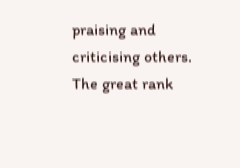praising and criticising others.
The great rank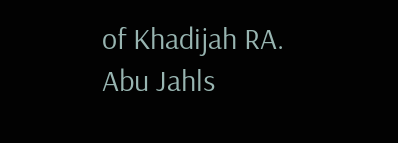of Khadijah RA.
Abu Jahls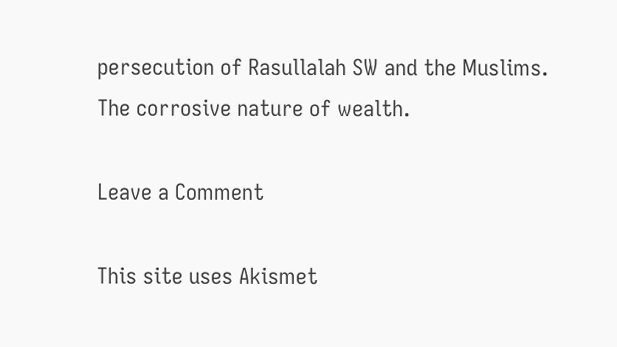persecution of Rasullalah SW and the Muslims.
The corrosive nature of wealth.

Leave a Comment

This site uses Akismet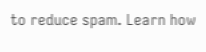to reduce spam. Learn how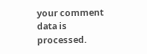your comment data is processed.